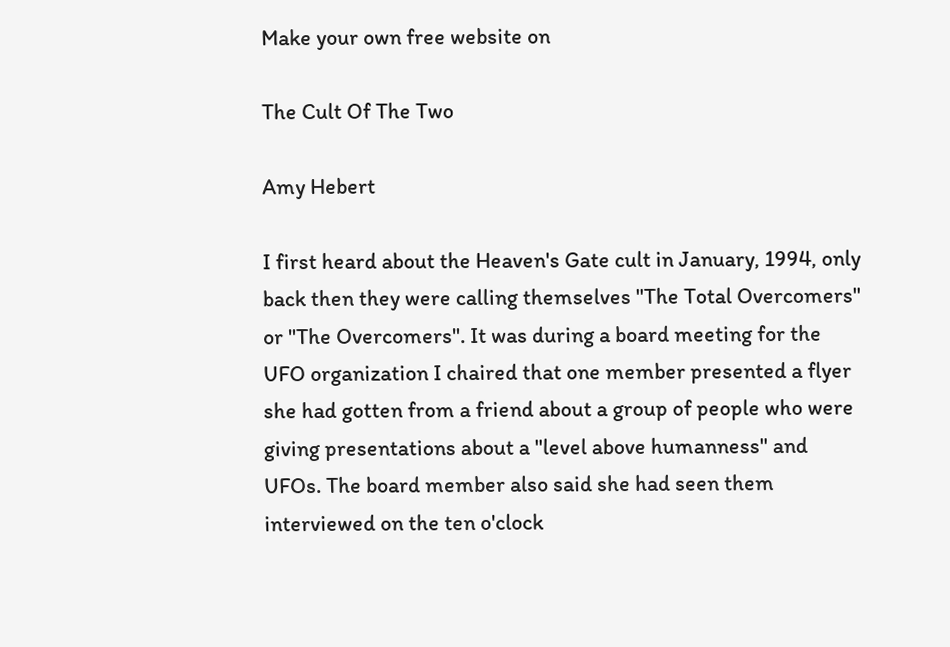Make your own free website on

The Cult Of The Two

Amy Hebert

I first heard about the Heaven's Gate cult in January, 1994, only back then they were calling themselves "The Total Overcomers" or "The Overcomers". It was during a board meeting for the UFO organization I chaired that one member presented a flyer she had gotten from a friend about a group of people who were giving presentations about a "level above humanness" and UFOs. The board member also said she had seen them interviewed on the ten o'clock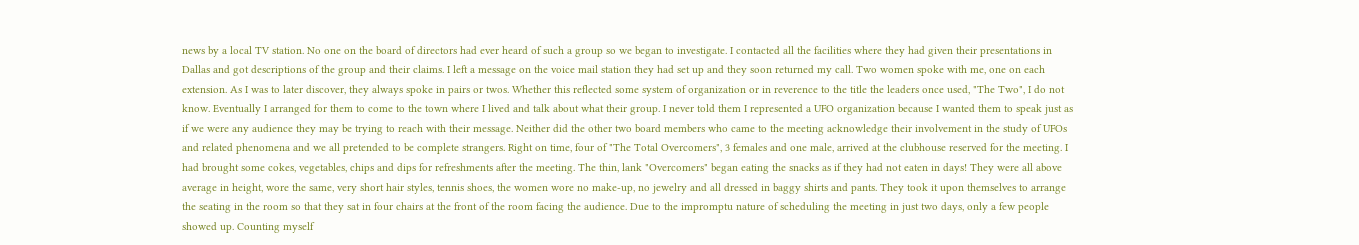news by a local TV station. No one on the board of directors had ever heard of such a group so we began to investigate. I contacted all the facilities where they had given their presentations in Dallas and got descriptions of the group and their claims. I left a message on the voice mail station they had set up and they soon returned my call. Two women spoke with me, one on each extension. As I was to later discover, they always spoke in pairs or twos. Whether this reflected some system of organization or in reverence to the title the leaders once used, "The Two", I do not know. Eventually I arranged for them to come to the town where I lived and talk about what their group. I never told them I represented a UFO organization because I wanted them to speak just as if we were any audience they may be trying to reach with their message. Neither did the other two board members who came to the meeting acknowledge their involvement in the study of UFOs and related phenomena and we all pretended to be complete strangers. Right on time, four of "The Total Overcomers", 3 females and one male, arrived at the clubhouse reserved for the meeting. I had brought some cokes, vegetables, chips and dips for refreshments after the meeting. The thin, lank "Overcomers" began eating the snacks as if they had not eaten in days! They were all above average in height, wore the same, very short hair styles, tennis shoes, the women wore no make-up, no jewelry and all dressed in baggy shirts and pants. They took it upon themselves to arrange the seating in the room so that they sat in four chairs at the front of the room facing the audience. Due to the impromptu nature of scheduling the meeting in just two days, only a few people showed up. Counting myself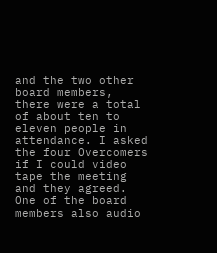and the two other board members, there were a total of about ten to eleven people in attendance. I asked the four Overcomers if I could video tape the meeting and they agreed. One of the board members also audio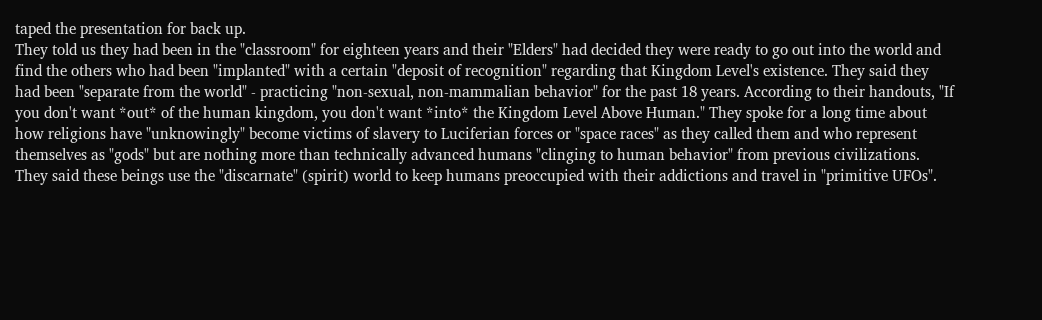taped the presentation for back up.
They told us they had been in the "classroom" for eighteen years and their "Elders" had decided they were ready to go out into the world and find the others who had been "implanted" with a certain "deposit of recognition" regarding that Kingdom Level's existence. They said they had been "separate from the world" - practicing "non-sexual, non-mammalian behavior" for the past 18 years. According to their handouts, "If you don't want *out* of the human kingdom, you don't want *into* the Kingdom Level Above Human." They spoke for a long time about how religions have "unknowingly" become victims of slavery to Luciferian forces or "space races" as they called them and who represent themselves as "gods" but are nothing more than technically advanced humans "clinging to human behavior" from previous civilizations. They said these beings use the "discarnate" (spirit) world to keep humans preoccupied with their addictions and travel in "primitive UFOs".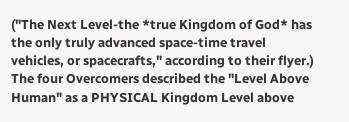("The Next Level-the *true Kingdom of God* has the only truly advanced space-time travel vehicles, or spacecrafts," according to their flyer.) The four Overcomers described the "Level Above Human" as a PHYSICAL Kingdom Level above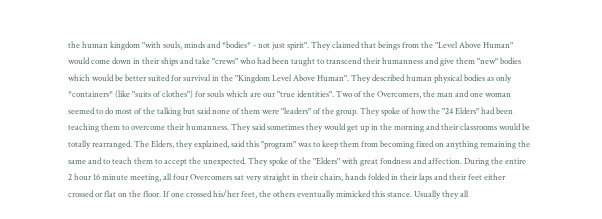the human kingdom "with souls, minds and *bodies* - not just spirit". They claimed that beings from the "Level Above Human" would come down in their ships and take "crews" who had been taught to transcend their humanness and give them "new" bodies which would be better suited for survival in the "Kingdom Level Above Human". They described human physical bodies as only *containers* (like "suits of clothes") for souls which are our "true identities". Two of the Overcomers, the man and one woman seemed to do most of the talking but said none of them were "leaders" of the group. They spoke of how the "24 Elders" had been teaching them to overcome their humanness. They said sometimes they would get up in the morning and their classrooms would be totally rearranged. The Elders, they explained, said this "program" was to keep them from becoming fixed on anything remaining the same and to teach them to accept the unexpected. They spoke of the "Elders" with great fondness and affection. During the entire 2 hour 16 minute meeting, all four Overcomers sat very straight in their chairs, hands folded in their laps and their feet either crossed or flat on the floor. If one crossed his/her feet, the others eventually mimicked this stance. Usually they all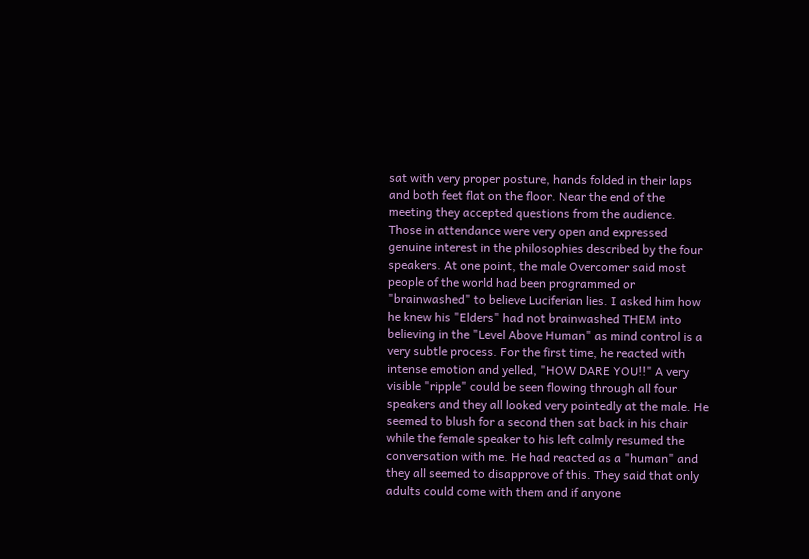sat with very proper posture, hands folded in their laps and both feet flat on the floor. Near the end of the meeting they accepted questions from the audience. Those in attendance were very open and expressed genuine interest in the philosophies described by the four speakers. At one point, the male Overcomer said most people of the world had been programmed or "brainwashed" to believe Luciferian lies. I asked him how he knew his "Elders" had not brainwashed THEM into believing in the "Level Above Human" as mind control is a very subtle process. For the first time, he reacted with intense emotion and yelled, "HOW DARE YOU!!" A very visible "ripple" could be seen flowing through all four speakers and they all looked very pointedly at the male. He seemed to blush for a second then sat back in his chair while the female speaker to his left calmly resumed the conversation with me. He had reacted as a "human" and they all seemed to disapprove of this. They said that only adults could come with them and if anyone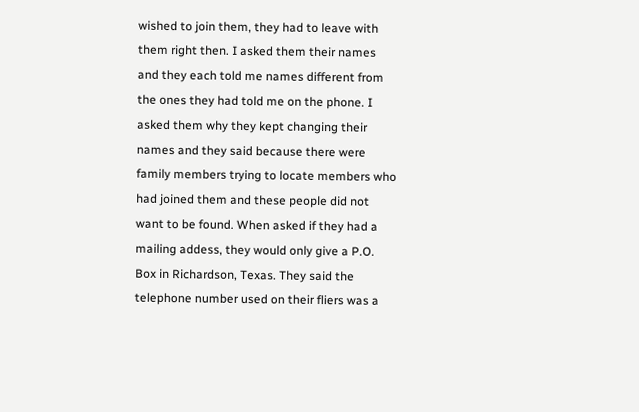wished to join them, they had to leave with them right then. I asked them their names and they each told me names different from the ones they had told me on the phone. I asked them why they kept changing their names and they said because there were family members trying to locate members who had joined them and these people did not want to be found. When asked if they had a mailing addess, they would only give a P.O. Box in Richardson, Texas. They said the telephone number used on their fliers was a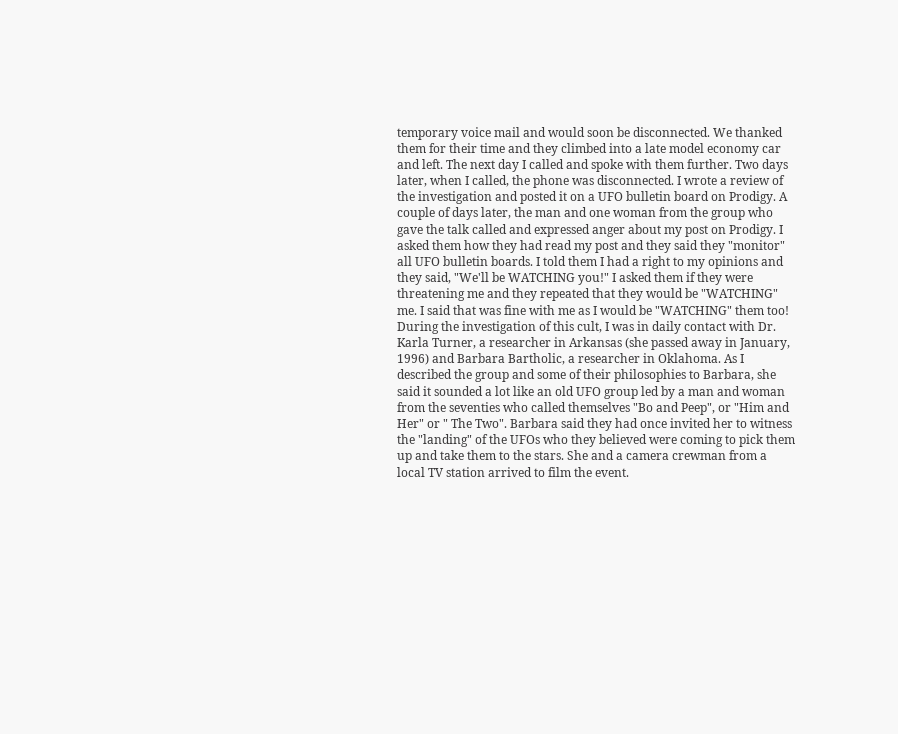temporary voice mail and would soon be disconnected. We thanked them for their time and they climbed into a late model economy car and left. The next day I called and spoke with them further. Two days later, when I called, the phone was disconnected. I wrote a review of the investigation and posted it on a UFO bulletin board on Prodigy. A couple of days later, the man and one woman from the group who gave the talk called and expressed anger about my post on Prodigy. I asked them how they had read my post and they said they "monitor" all UFO bulletin boards. I told them I had a right to my opinions and they said, "We'll be WATCHING you!" I asked them if they were threatening me and they repeated that they would be "WATCHING" me. I said that was fine with me as I would be "WATCHING" them too! During the investigation of this cult, I was in daily contact with Dr. Karla Turner, a researcher in Arkansas (she passed away in January, 1996) and Barbara Bartholic, a researcher in Oklahoma. As I described the group and some of their philosophies to Barbara, she said it sounded a lot like an old UFO group led by a man and woman from the seventies who called themselves "Bo and Peep", or "Him and Her" or " The Two". Barbara said they had once invited her to witness the "landing" of the UFOs who they believed were coming to pick them up and take them to the stars. She and a camera crewman from a local TV station arrived to film the event.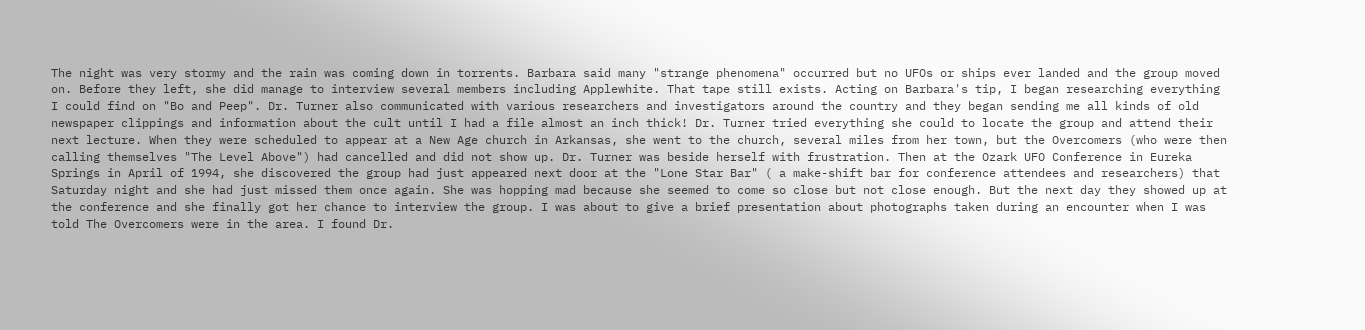The night was very stormy and the rain was coming down in torrents. Barbara said many "strange phenomena" occurred but no UFOs or ships ever landed and the group moved on. Before they left, she did manage to interview several members including Applewhite. That tape still exists. Acting on Barbara's tip, I began researching everything I could find on "Bo and Peep". Dr. Turner also communicated with various researchers and investigators around the country and they began sending me all kinds of old newspaper clippings and information about the cult until I had a file almost an inch thick! Dr. Turner tried everything she could to locate the group and attend their next lecture. When they were scheduled to appear at a New Age church in Arkansas, she went to the church, several miles from her town, but the Overcomers (who were then calling themselves "The Level Above") had cancelled and did not show up. Dr. Turner was beside herself with frustration. Then at the Ozark UFO Conference in Eureka Springs in April of 1994, she discovered the group had just appeared next door at the "Lone Star Bar" ( a make-shift bar for conference attendees and researchers) that Saturday night and she had just missed them once again. She was hopping mad because she seemed to come so close but not close enough. But the next day they showed up at the conference and she finally got her chance to interview the group. I was about to give a brief presentation about photographs taken during an encounter when I was told The Overcomers were in the area. I found Dr.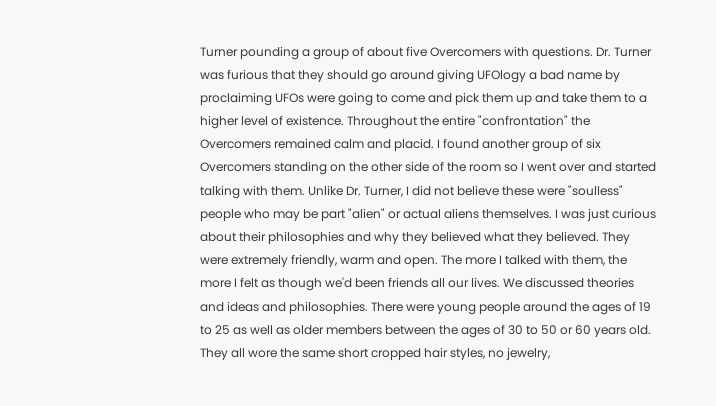Turner pounding a group of about five Overcomers with questions. Dr. Turner was furious that they should go around giving UFOlogy a bad name by proclaiming UFOs were going to come and pick them up and take them to a higher level of existence. Throughout the entire "confrontation" the Overcomers remained calm and placid. I found another group of six Overcomers standing on the other side of the room so I went over and started talking with them. Unlike Dr. Turner, I did not believe these were "soulless" people who may be part "alien" or actual aliens themselves. I was just curious about their philosophies and why they believed what they believed. They were extremely friendly, warm and open. The more I talked with them, the more I felt as though we'd been friends all our lives. We discussed theories and ideas and philosophies. There were young people around the ages of 19 to 25 as well as older members between the ages of 30 to 50 or 60 years old. They all wore the same short cropped hair styles, no jewelry,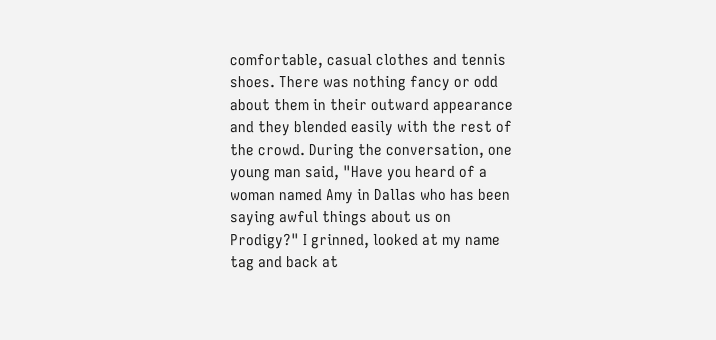comfortable, casual clothes and tennis shoes. There was nothing fancy or odd about them in their outward appearance and they blended easily with the rest of the crowd. During the conversation, one young man said, "Have you heard of a woman named Amy in Dallas who has been saying awful things about us on Prodigy?" I grinned, looked at my name tag and back at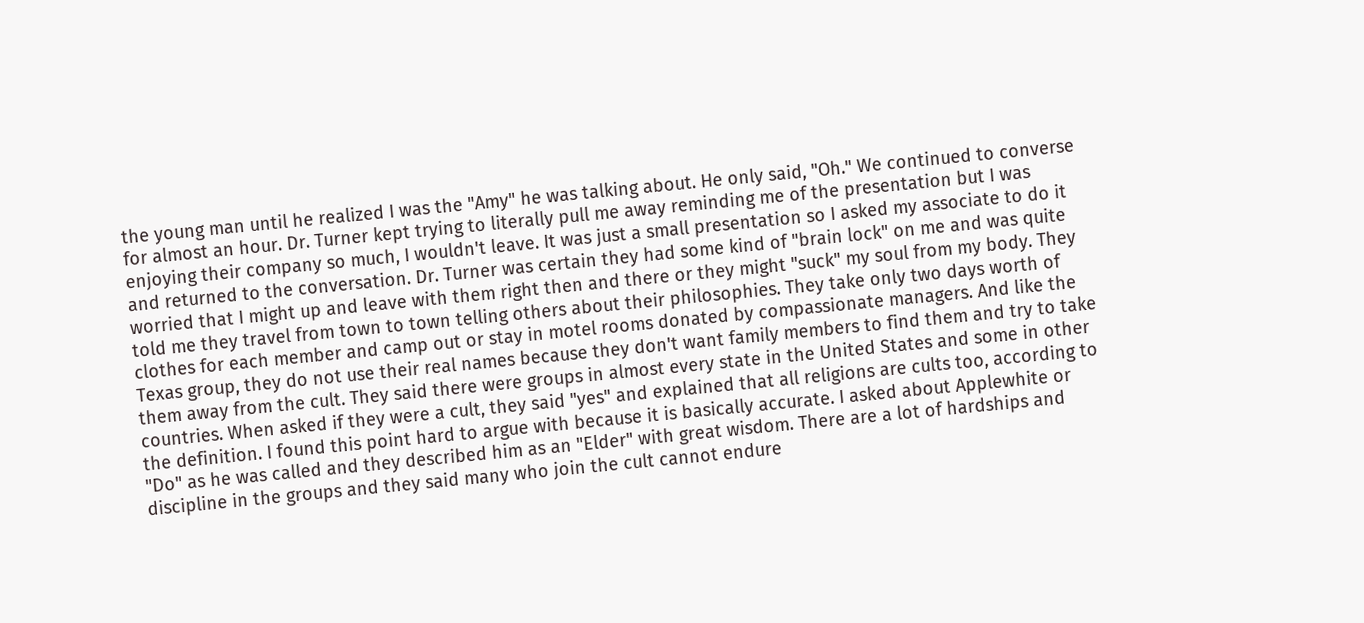the young man until he realized I was the "Amy" he was talking about. He only said, "Oh." We continued to converse for almost an hour. Dr. Turner kept trying to literally pull me away reminding me of the presentation but I was enjoying their company so much, I wouldn't leave. It was just a small presentation so I asked my associate to do it and returned to the conversation. Dr. Turner was certain they had some kind of "brain lock" on me and was quite worried that I might up and leave with them right then and there or they might "suck" my soul from my body. They told me they travel from town to town telling others about their philosophies. They take only two days worth of clothes for each member and camp out or stay in motel rooms donated by compassionate managers. And like the Texas group, they do not use their real names because they don't want family members to find them and try to take them away from the cult. They said there were groups in almost every state in the United States and some in other countries. When asked if they were a cult, they said "yes" and explained that all religions are cults too, according to the definition. I found this point hard to argue with because it is basically accurate. I asked about Applewhite or "Do" as he was called and they described him as an "Elder" with great wisdom. There are a lot of hardships and discipline in the groups and they said many who join the cult cannot endure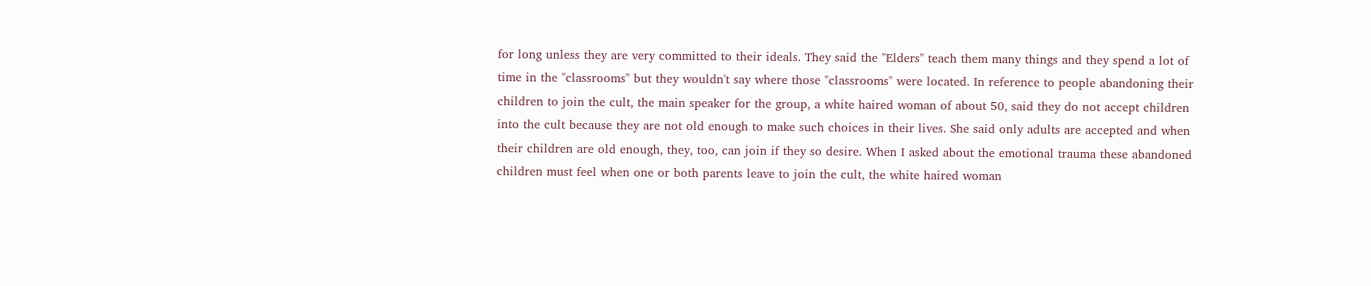for long unless they are very committed to their ideals. They said the "Elders" teach them many things and they spend a lot of time in the "classrooms" but they wouldn't say where those "classrooms" were located. In reference to people abandoning their children to join the cult, the main speaker for the group, a white haired woman of about 50, said they do not accept children into the cult because they are not old enough to make such choices in their lives. She said only adults are accepted and when their children are old enough, they, too, can join if they so desire. When I asked about the emotional trauma these abandoned children must feel when one or both parents leave to join the cult, the white haired woman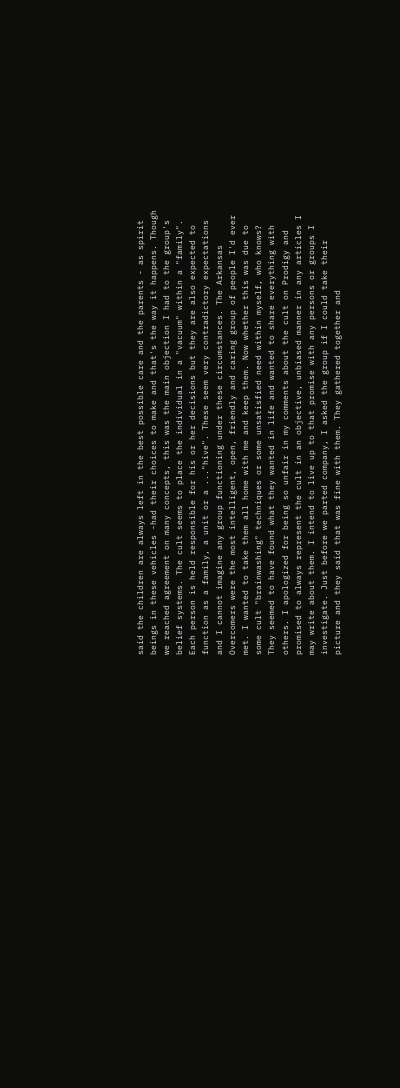said the children are always left in the best possible care and the parents - as spirit beings in these vehicles -had their choices to make and that's the way it happens. Though we reached agreement on many concepts, this was the main objection I had to the group's belief systems. The cult seems to place the individual in a "vacuum" within a "family". Each person is held responsible for his or her decisions but they are also expected to function as a family, a unit or a ..."hive". These seem very contradictory expectations and I cannot imagine any group functioning under these circumstances. The Arkansas Overcomers were the most intelligent, open, friendly and caring group of people I'd ever met. I wanted to take them all home with me and keep them. Now whether this was due to some cult "brainwashing" techniques or some unsatisfied need within myself, who knows? They seemed to have found what they wanted in life and wanted to share everything with others. I apologized for being so unfair in my comments about the cult on Prodigy and promised to always represent the cult in an objective, unbiased manner in any articles I may write about them. I intend to live up to that promise with any persons or groups I investigate. Just before we parted company, I asked the group if I could take their picture and they said that was fine with them. They gathered together and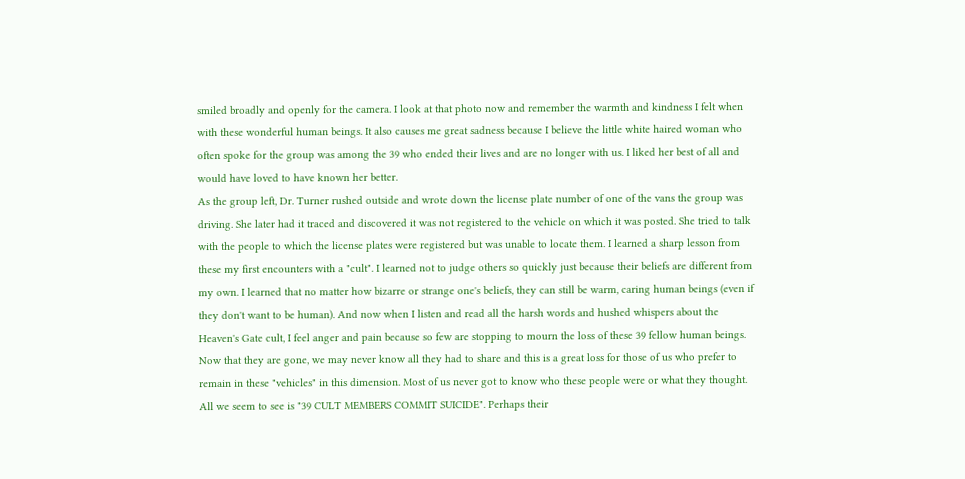smiled broadly and openly for the camera. I look at that photo now and remember the warmth and kindness I felt when with these wonderful human beings. It also causes me great sadness because I believe the little white haired woman who often spoke for the group was among the 39 who ended their lives and are no longer with us. I liked her best of all and would have loved to have known her better.
As the group left, Dr. Turner rushed outside and wrote down the license plate number of one of the vans the group was driving. She later had it traced and discovered it was not registered to the vehicle on which it was posted. She tried to talk with the people to which the license plates were registered but was unable to locate them. I learned a sharp lesson from these my first encounters with a "cult". I learned not to judge others so quickly just because their beliefs are different from my own. I learned that no matter how bizarre or strange one's beliefs, they can still be warm, caring human beings (even if they don't want to be human). And now when I listen and read all the harsh words and hushed whispers about the Heaven's Gate cult, I feel anger and pain because so few are stopping to mourn the loss of these 39 fellow human beings. Now that they are gone, we may never know all they had to share and this is a great loss for those of us who prefer to remain in these "vehicles" in this dimension. Most of us never got to know who these people were or what they thought. All we seem to see is "39 CULT MEMBERS COMMIT SUICIDE". Perhaps their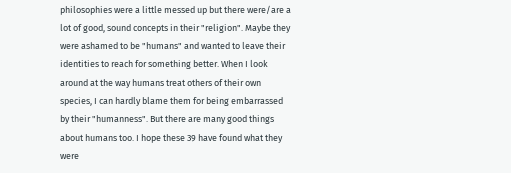philosophies were a little messed up but there were/are a lot of good, sound concepts in their "religion". Maybe they were ashamed to be "humans" and wanted to leave their identities to reach for something better. When I look around at the way humans treat others of their own species, I can hardly blame them for being embarrassed by their "humanness". But there are many good things about humans too. I hope these 39 have found what they were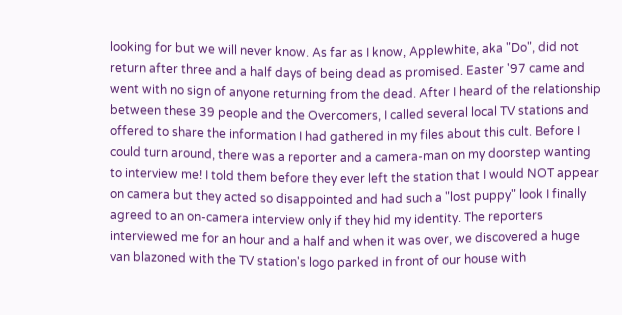looking for but we will never know. As far as I know, Applewhite, aka "Do", did not return after three and a half days of being dead as promised. Easter '97 came and went with no sign of anyone returning from the dead. After I heard of the relationship between these 39 people and the Overcomers, I called several local TV stations and offered to share the information I had gathered in my files about this cult. Before I could turn around, there was a reporter and a camera-man on my doorstep wanting to interview me! I told them before they ever left the station that I would NOT appear on camera but they acted so disappointed and had such a "lost puppy" look I finally agreed to an on-camera interview only if they hid my identity. The reporters interviewed me for an hour and a half and when it was over, we discovered a huge van blazoned with the TV station's logo parked in front of our house with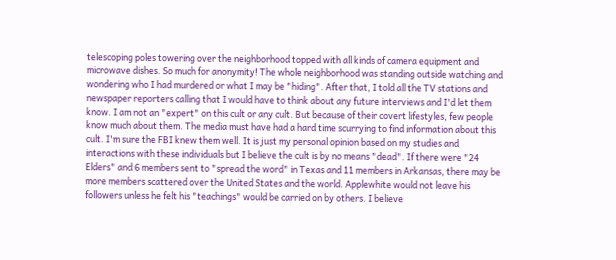telescoping poles towering over the neighborhood topped with all kinds of camera equipment and microwave dishes. So much for anonymity! The whole neighborhood was standing outside watching and wondering who I had murdered or what I may be "hiding". After that, I told all the TV stations and newspaper reporters calling that I would have to think about any future interviews and I'd let them know. I am not an "expert" on this cult or any cult. But because of their covert lifestyles, few people know much about them. The media must have had a hard time scurrying to find information about this cult. I'm sure the FBI knew them well. It is just my personal opinion based on my studies and interactions with these individuals but I believe the cult is by no means "dead". If there were "24 Elders" and 6 members sent to "spread the word" in Texas and 11 members in Arkansas, there may be more members scattered over the United States and the world. Applewhite would not leave his followers unless he felt his "teachings" would be carried on by others. I believe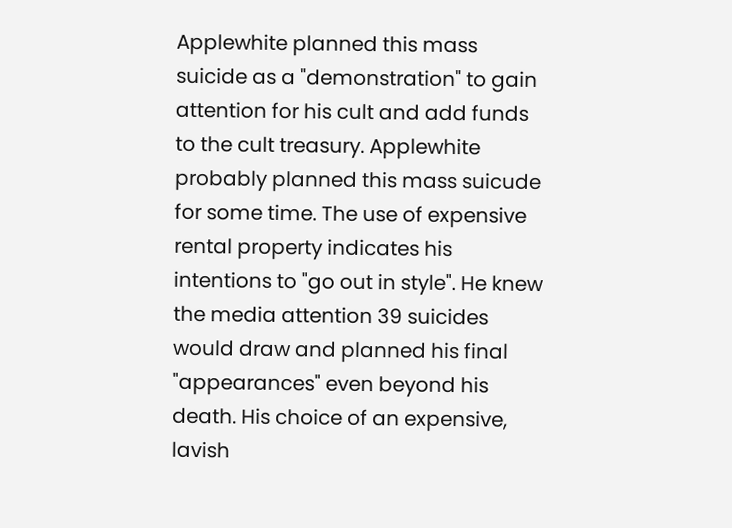Applewhite planned this mass suicide as a "demonstration" to gain attention for his cult and add funds to the cult treasury. Applewhite probably planned this mass suicude for some time. The use of expensive rental property indicates his intentions to "go out in style". He knew the media attention 39 suicides would draw and planned his final "appearances" even beyond his death. His choice of an expensive, lavish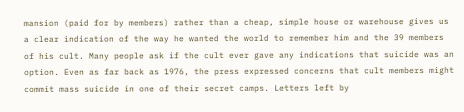mansion (paid for by members) rather than a cheap, simple house or warehouse gives us a clear indication of the way he wanted the world to remember him and the 39 members of his cult. Many people ask if the cult ever gave any indications that suicide was an option. Even as far back as 1976, the press expressed concerns that cult members might commit mass suicide in one of their secret camps. Letters left by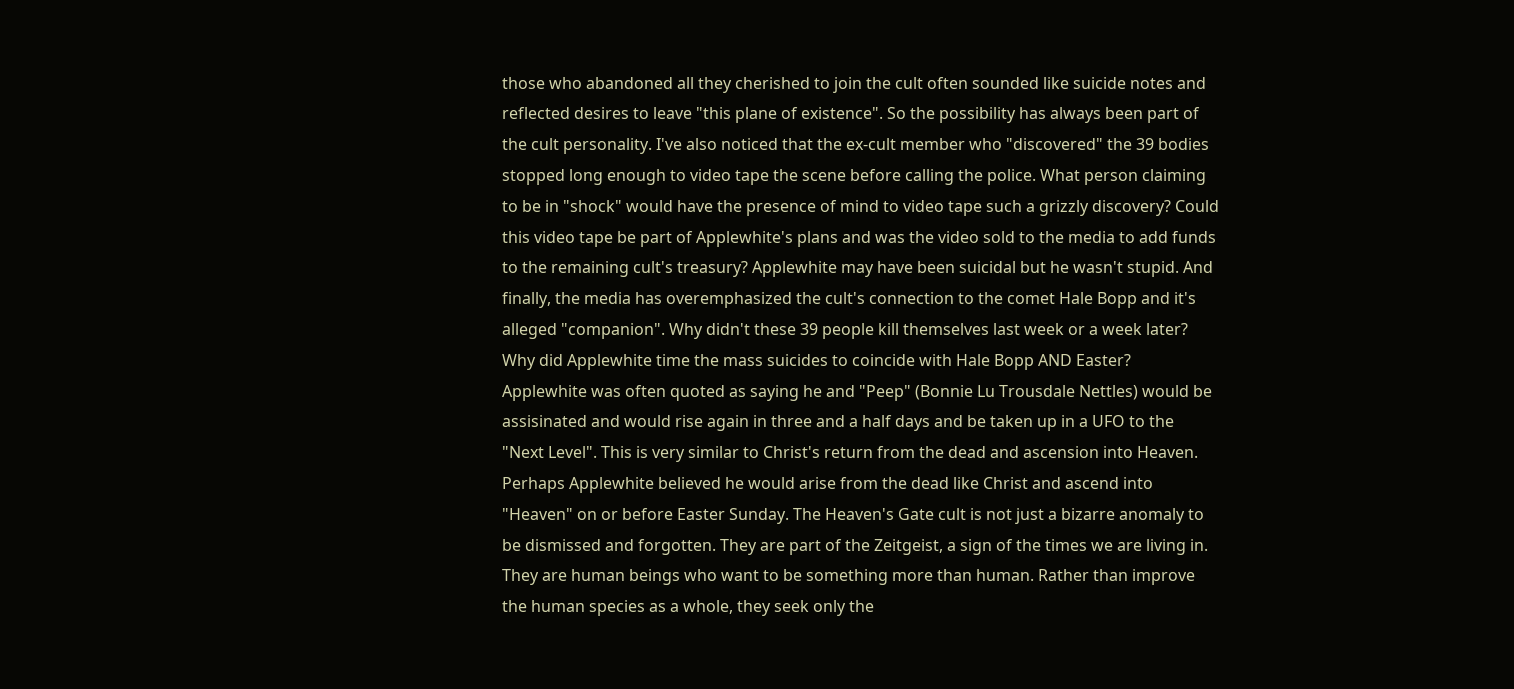those who abandoned all they cherished to join the cult often sounded like suicide notes and reflected desires to leave "this plane of existence". So the possibility has always been part of the cult personality. I've also noticed that the ex-cult member who "discovered" the 39 bodies stopped long enough to video tape the scene before calling the police. What person claiming to be in "shock" would have the presence of mind to video tape such a grizzly discovery? Could this video tape be part of Applewhite's plans and was the video sold to the media to add funds to the remaining cult's treasury? Applewhite may have been suicidal but he wasn't stupid. And finally, the media has overemphasized the cult's connection to the comet Hale Bopp and it's alleged "companion". Why didn't these 39 people kill themselves last week or a week later? Why did Applewhite time the mass suicides to coincide with Hale Bopp AND Easter? Applewhite was often quoted as saying he and "Peep" (Bonnie Lu Trousdale Nettles) would be assisinated and would rise again in three and a half days and be taken up in a UFO to the "Next Level". This is very similar to Christ's return from the dead and ascension into Heaven. Perhaps Applewhite believed he would arise from the dead like Christ and ascend into "Heaven" on or before Easter Sunday. The Heaven's Gate cult is not just a bizarre anomaly to be dismissed and forgotten. They are part of the Zeitgeist, a sign of the times we are living in. They are human beings who want to be something more than human. Rather than improve the human species as a whole, they seek only the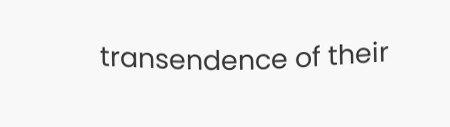transendence of their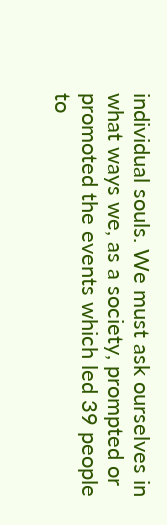individual souls. We must ask ourselves in what ways we, as a society, prompted or promoted the events which led 39 people to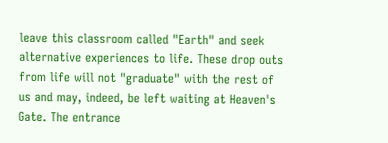leave this classroom called "Earth" and seek alternative experiences to life. These drop outs from life will not "graduate" with the rest of us and may, indeed, be left waiting at Heaven's Gate. The entrance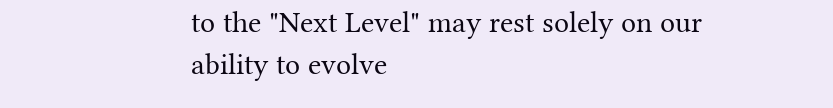to the "Next Level" may rest solely on our ability to evolve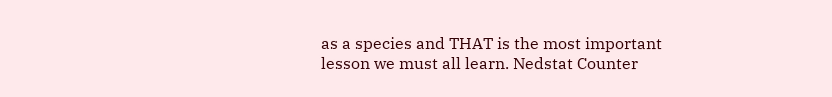as a species and THAT is the most important lesson we must all learn. Nedstat Counter